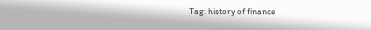Tag: history of finance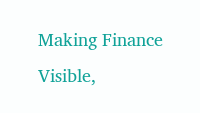Making Finance Visible,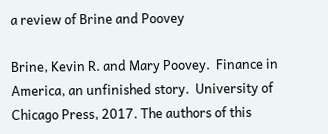a review of Brine and Poovey

Brine, Kevin R. and Mary Poovey.  Finance in America, an unfinished story.  University of Chicago Press, 2017. The authors of this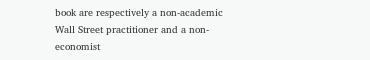book are respectively a non-academic Wall Street practitioner and a non-economist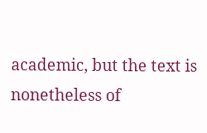academic, but the text is nonetheless of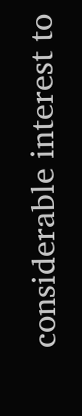considerable interest to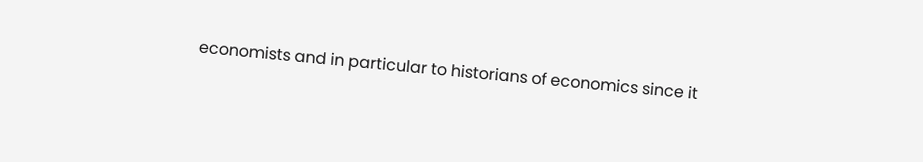economists and in particular to historians of economics since it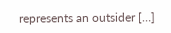represents an outsider […]